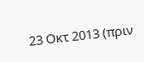23 Οκτ 2013 (πριν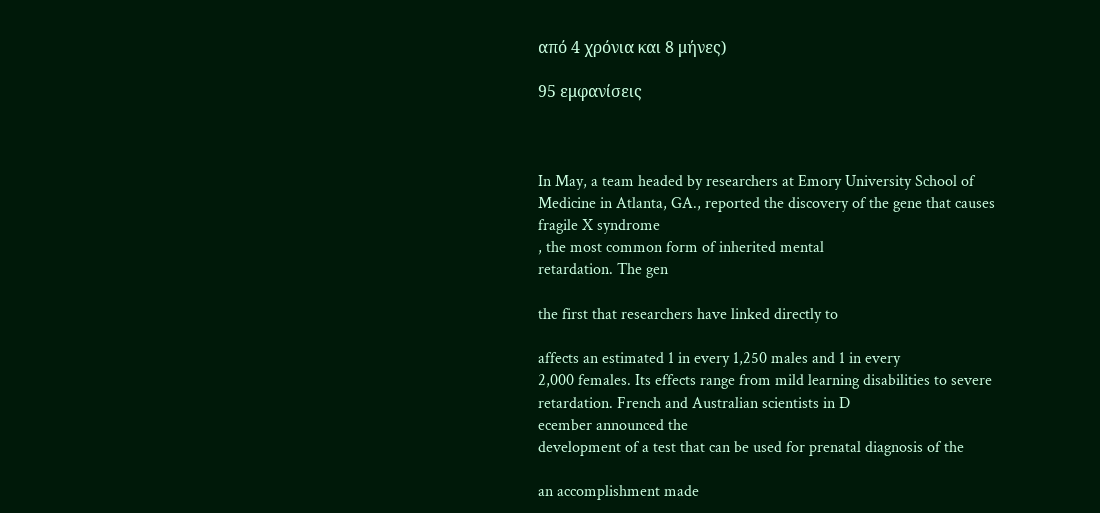από 4 χρόνια και 8 μήνες)

95 εμφανίσεις



In May, a team headed by researchers at Emory University School of
Medicine in Atlanta, GA., reported the discovery of the gene that causes
fragile X syndrome
, the most common form of inherited mental
retardation. The gen

the first that researchers have linked directly to

affects an estimated 1 in every 1,250 males and 1 in every
2,000 females. Its effects range from mild learning disabilities to severe
retardation. French and Australian scientists in D
ecember announced the
development of a test that can be used for prenatal diagnosis of the

an accomplishment made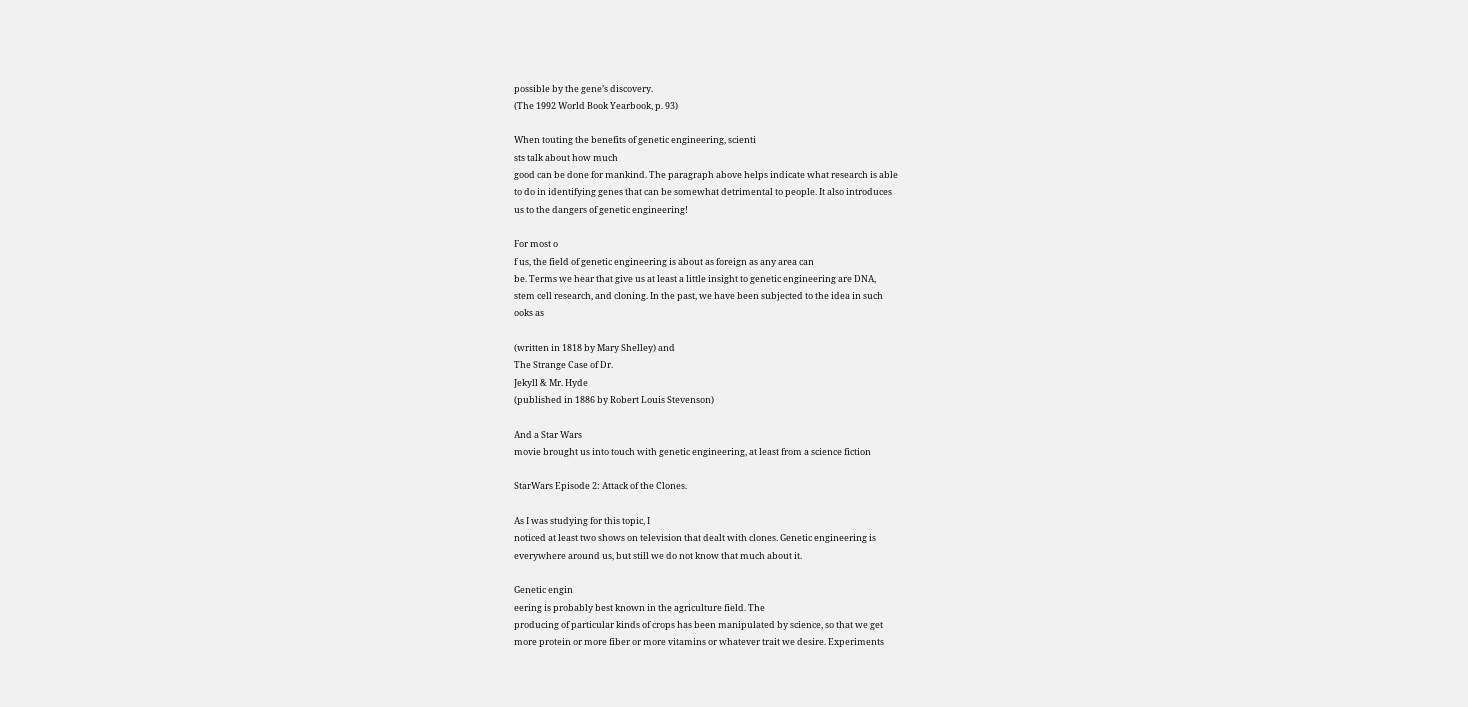possible by the gene’s discovery.
(The 1992 World Book Yearbook, p. 93)

When touting the benefits of genetic engineering, scienti
sts talk about how much
good can be done for mankind. The paragraph above helps indicate what research is able
to do in identifying genes that can be somewhat detrimental to people. It also introduces
us to the dangers of genetic engineering!

For most o
f us, the field of genetic engineering is about as foreign as any area can
be. Terms we hear that give us at least a little insight to genetic engineering are DNA,
stem cell research, and cloning. In the past, we have been subjected to the idea in such
ooks as

(written in 1818 by Mary Shelley) and
The Strange Case of Dr.
Jekyll & Mr. Hyde
(published in 1886 by Robert Louis Stevenson)

And a Star Wars
movie brought us into touch with genetic engineering, at least from a science fiction

StarWars Episode 2: Attack of the Clones.

As I was studying for this topic, I
noticed at least two shows on television that dealt with clones. Genetic engineering is
everywhere around us, but still we do not know that much about it.

Genetic engin
eering is probably best known in the agriculture field. The
producing of particular kinds of crops has been manipulated by science, so that we get
more protein or more fiber or more vitamins or whatever trait we desire. Experiments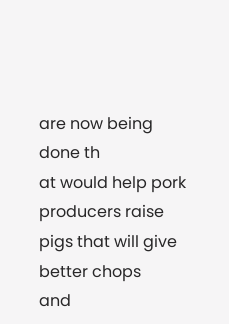are now being done th
at would help pork producers raise pigs that will give better chops
and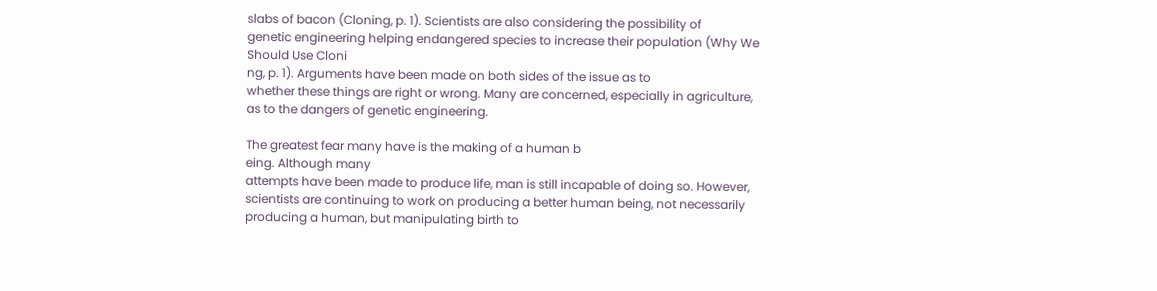slabs of bacon (Cloning, p. 1). Scientists are also considering the possibility of
genetic engineering helping endangered species to increase their population (Why We
Should Use Cloni
ng, p. 1). Arguments have been made on both sides of the issue as to
whether these things are right or wrong. Many are concerned, especially in agriculture,
as to the dangers of genetic engineering.

The greatest fear many have is the making of a human b
eing. Although many
attempts have been made to produce life, man is still incapable of doing so. However,
scientists are continuing to work on producing a better human being, not necessarily
producing a human, but manipulating birth to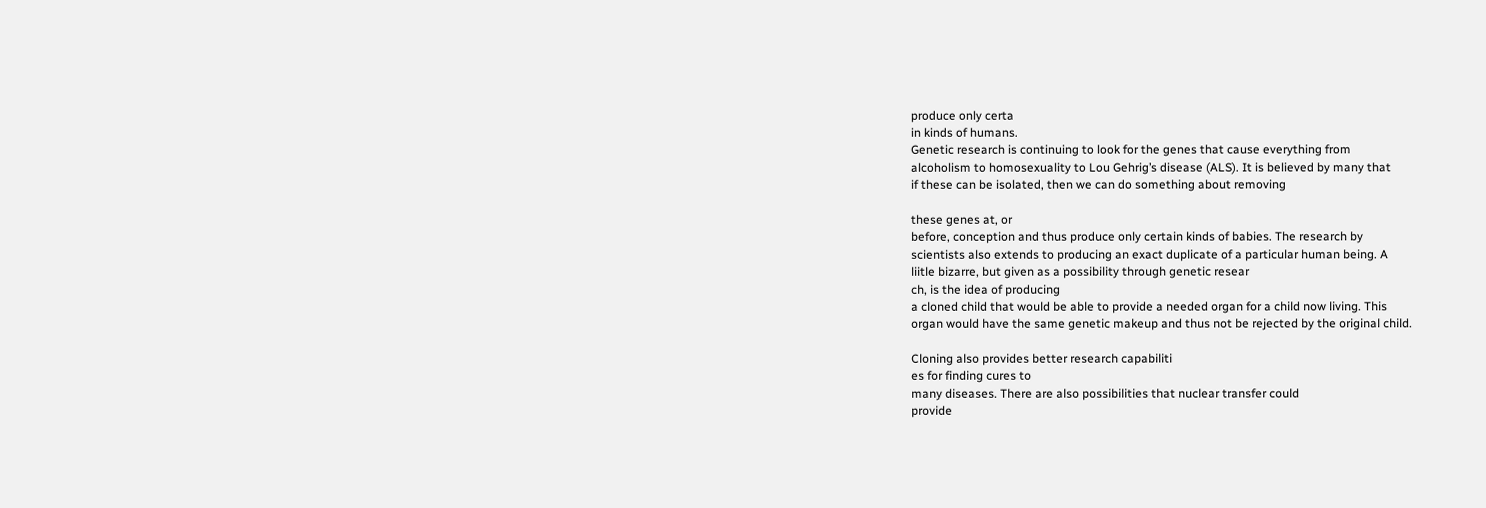produce only certa
in kinds of humans.
Genetic research is continuing to look for the genes that cause everything from
alcoholism to homosexuality to Lou Gehrig’s disease (ALS). It is believed by many that
if these can be isolated, then we can do something about removing

these genes at, or
before, conception and thus produce only certain kinds of babies. The research by
scientists also extends to producing an exact duplicate of a particular human being. A
liitle bizarre, but given as a possibility through genetic resear
ch, is the idea of producing
a cloned child that would be able to provide a needed organ for a child now living. This
organ would have the same genetic makeup and thus not be rejected by the original child.

Cloning also provides better research capabiliti
es for finding cures to
many diseases. There are also possibilities that nuclear transfer could
provide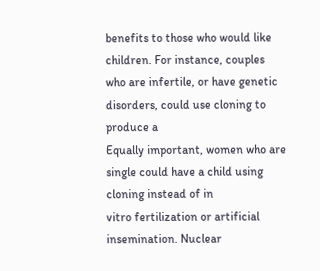benefits to those who would like children. For instance, couples
who are infertile, or have genetic disorders, could use cloning to produce a
Equally important, women who are single could have a child using
cloning instead of in
vitro fertilization or artificial insemination. Nuclear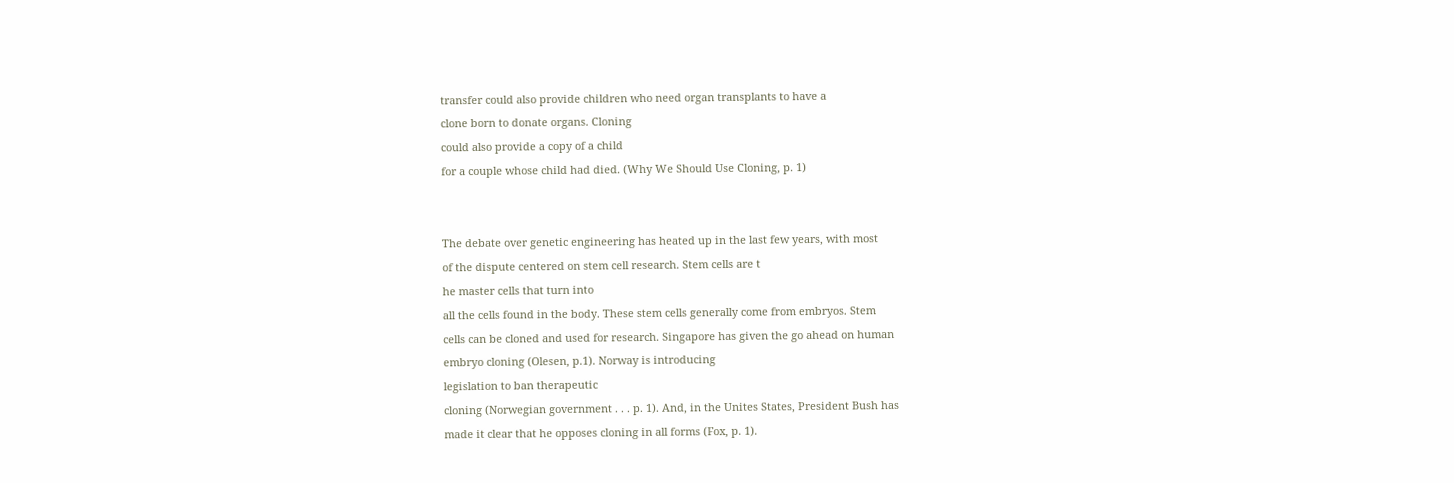transfer could also provide children who need organ transplants to have a
clone born to donate organs. Cloning
could also provide a copy of a child
for a couple whose child had died. (Why We Should Use Cloning, p. 1)


The debate over genetic engineering has heated up in the last few years, with most
of the dispute centered on stem cell research. Stem cells are t
he master cells that turn into
all the cells found in the body. These stem cells generally come from embryos. Stem
cells can be cloned and used for research. Singapore has given the go ahead on human
embryo cloning (Olesen, p.1). Norway is introducing
legislation to ban therapeutic
cloning (Norwegian government . . . p. 1). And, in the Unites States, President Bush has
made it clear that he opposes cloning in all forms (Fox, p. 1).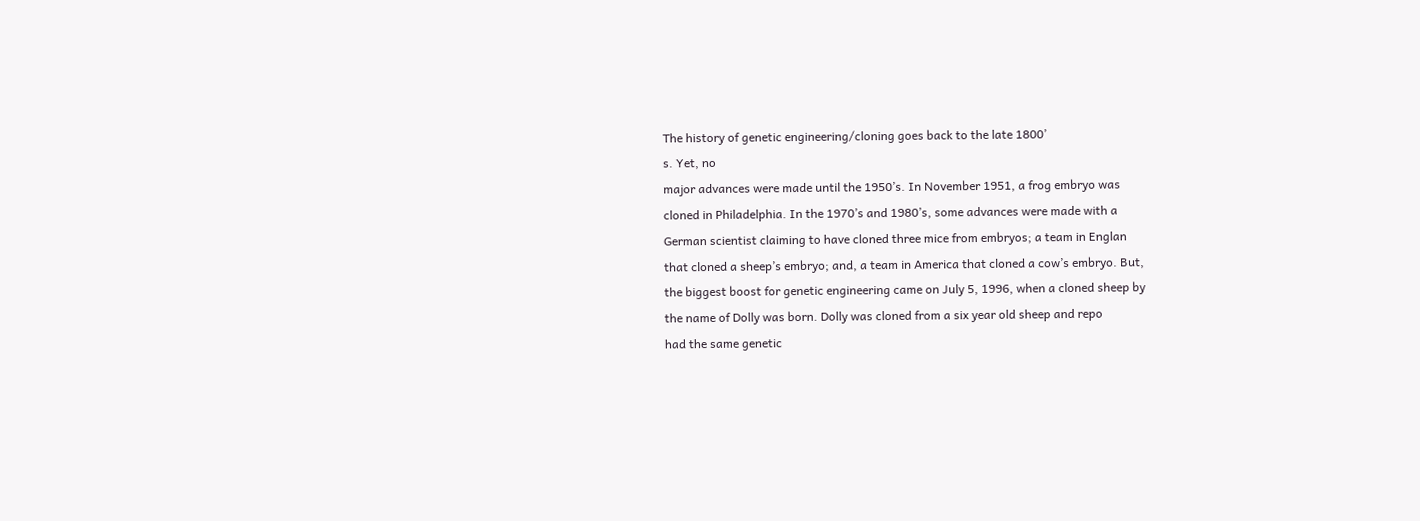The history of genetic engineering/cloning goes back to the late 1800’
s. Yet, no
major advances were made until the 1950’s. In November 1951, a frog embryo was
cloned in Philadelphia. In the 1970’s and 1980’s, some advances were made with a
German scientist claiming to have cloned three mice from embryos; a team in Englan
that cloned a sheep’s embryo; and, a team in America that cloned a cow’s embryo. But,
the biggest boost for genetic engineering came on July 5, 1996, when a cloned sheep by
the name of Dolly was born. Dolly was cloned from a six year old sheep and repo
had the same genetic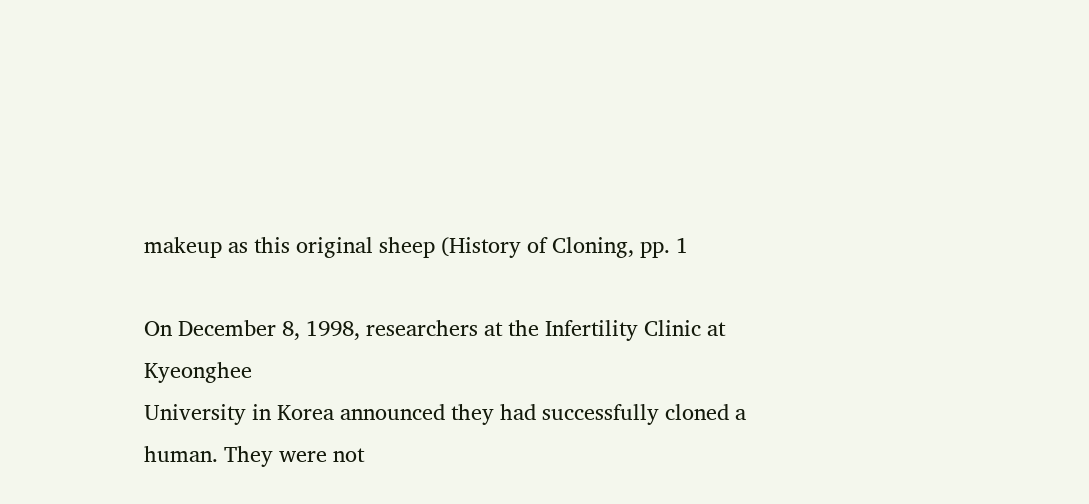makeup as this original sheep (History of Cloning, pp. 1

On December 8, 1998, researchers at the Infertility Clinic at Kyeonghee
University in Korea announced they had successfully cloned a human. They were not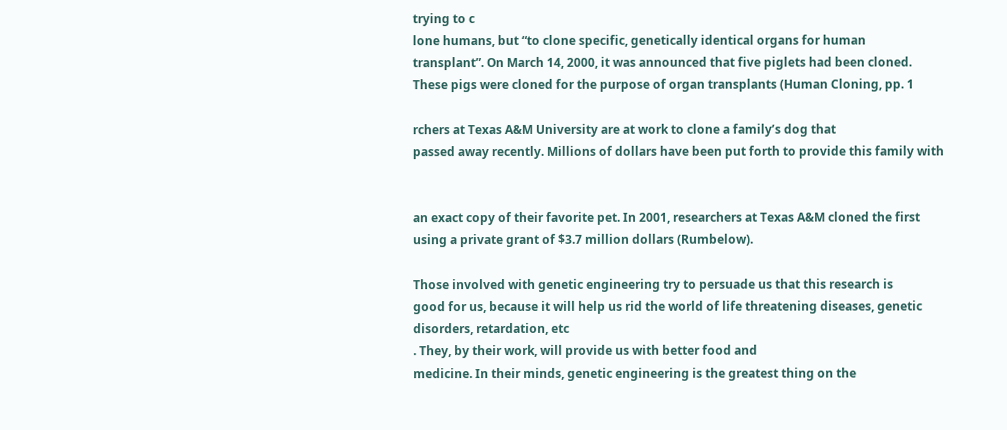trying to c
lone humans, but “to clone specific, genetically identical organs for human
transplant”. On March 14, 2000, it was announced that five piglets had been cloned.
These pigs were cloned for the purpose of organ transplants (Human Cloning, pp. 1

rchers at Texas A&M University are at work to clone a family’s dog that
passed away recently. Millions of dollars have been put forth to provide this family with


an exact copy of their favorite pet. In 2001, researchers at Texas A&M cloned the first
using a private grant of $3.7 million dollars (Rumbelow).

Those involved with genetic engineering try to persuade us that this research is
good for us, because it will help us rid the world of life threatening diseases, genetic
disorders, retardation, etc
. They, by their work, will provide us with better food and
medicine. In their minds, genetic engineering is the greatest thing on the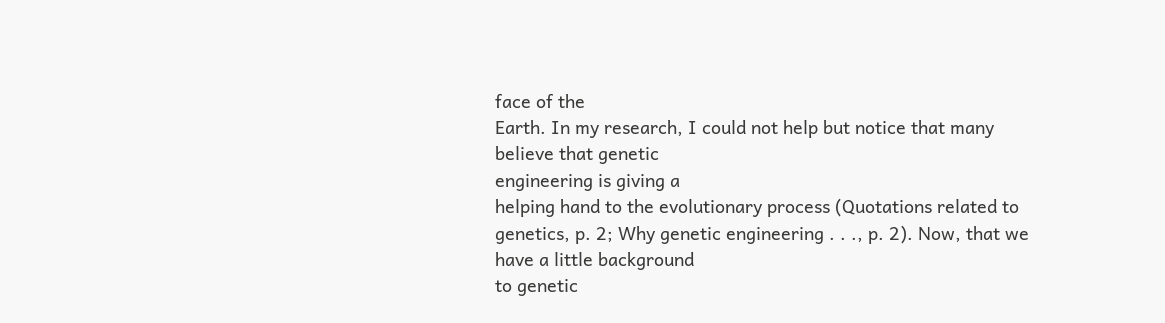face of the
Earth. In my research, I could not help but notice that many believe that genetic
engineering is giving a
helping hand to the evolutionary process (Quotations related to
genetics, p. 2; Why genetic engineering . . ., p. 2). Now, that we have a little background
to genetic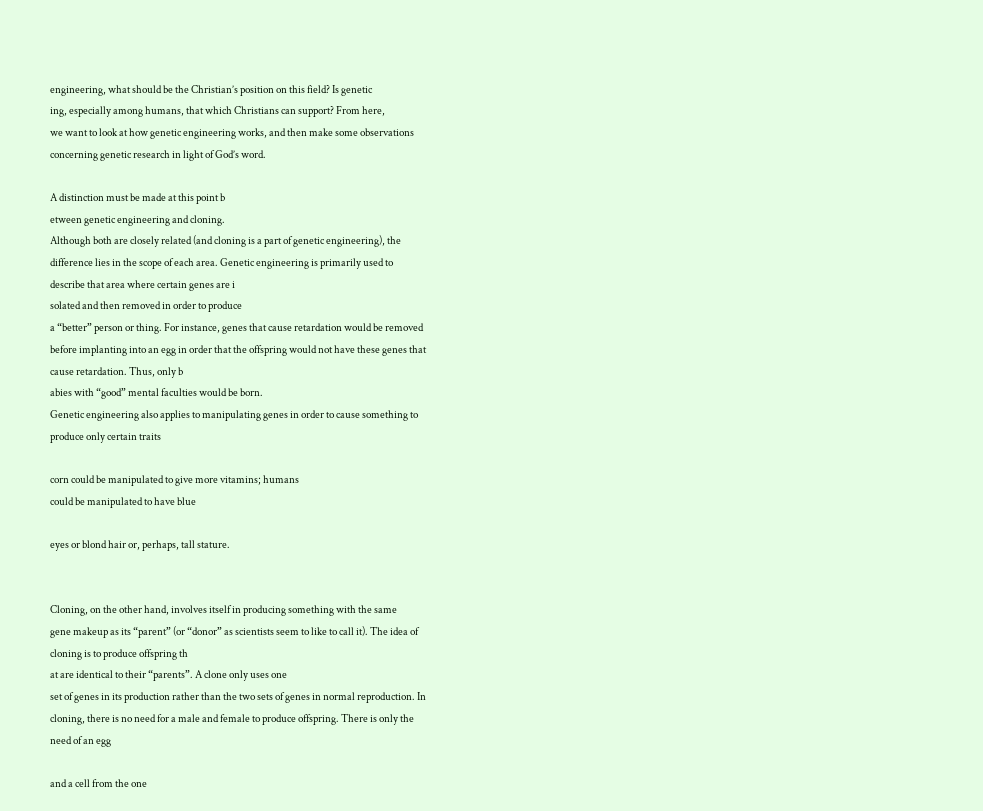engineering, what should be the Christian’s position on this field? Is genetic
ing, especially among humans, that which Christians can support? From here,
we want to look at how genetic engineering works, and then make some observations
concerning genetic research in light of God’s word.

A distinction must be made at this point b
etween genetic engineering and cloning.
Although both are closely related (and cloning is a part of genetic engineering), the
difference lies in the scope of each area. Genetic engineering is primarily used to
describe that area where certain genes are i
solated and then removed in order to produce
a “better” person or thing. For instance, genes that cause retardation would be removed
before implanting into an egg in order that the offspring would not have these genes that
cause retardation. Thus, only b
abies with “good” mental faculties would be born.
Genetic engineering also applies to manipulating genes in order to cause something to
produce only certain traits

corn could be manipulated to give more vitamins; humans
could be manipulated to have blue

eyes or blond hair or, perhaps, tall stature.


Cloning, on the other hand, involves itself in producing something with the same
gene makeup as its “parent” (or “donor” as scientists seem to like to call it). The idea of
cloning is to produce offspring th
at are identical to their “parents”. A clone only uses one
set of genes in its production rather than the two sets of genes in normal reproduction. In
cloning, there is no need for a male and female to produce offspring. There is only the
need of an egg

and a cell from the one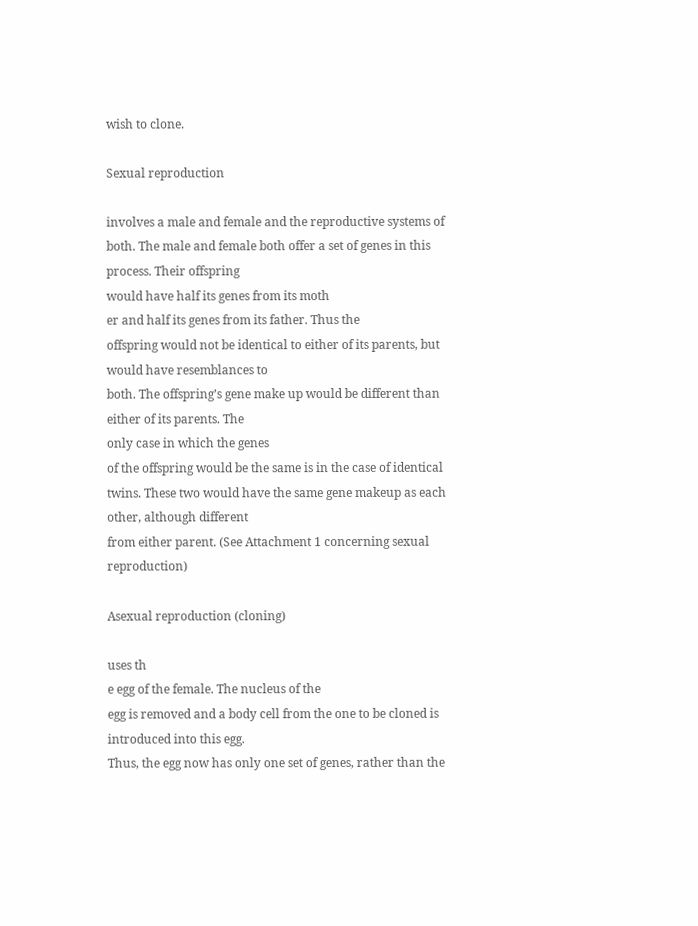wish to clone.

Sexual reproduction

involves a male and female and the reproductive systems of
both. The male and female both offer a set of genes in this process. Their offspring
would have half its genes from its moth
er and half its genes from its father. Thus the
offspring would not be identical to either of its parents, but would have resemblances to
both. The offspring’s gene make up would be different than either of its parents. The
only case in which the genes
of the offspring would be the same is in the case of identical
twins. These two would have the same gene makeup as each other, although different
from either parent. (See Attachment 1 concerning sexual reproduction)

Asexual reproduction (cloning)

uses th
e egg of the female. The nucleus of the
egg is removed and a body cell from the one to be cloned is introduced into this egg.
Thus, the egg now has only one set of genes, rather than the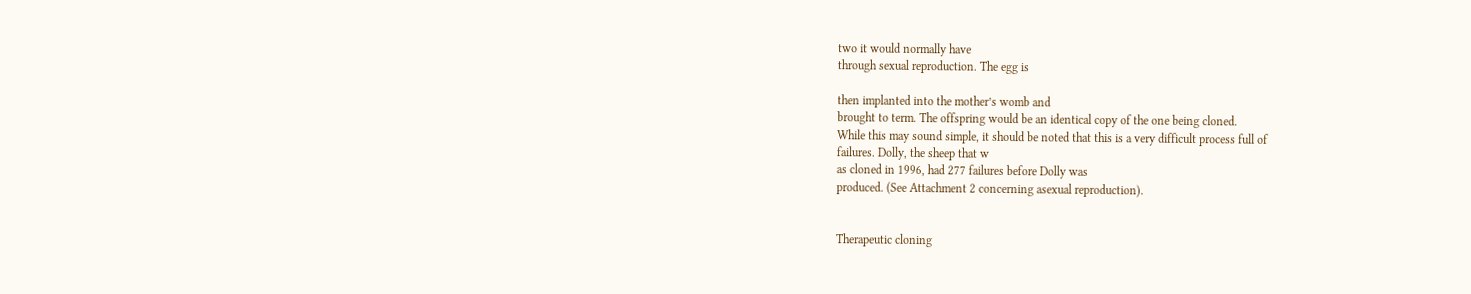two it would normally have
through sexual reproduction. The egg is

then implanted into the mother’s womb and
brought to term. The offspring would be an identical copy of the one being cloned.
While this may sound simple, it should be noted that this is a very difficult process full of
failures. Dolly, the sheep that w
as cloned in 1996, had 277 failures before Dolly was
produced. (See Attachment 2 concerning asexual reproduction).


Therapeutic cloning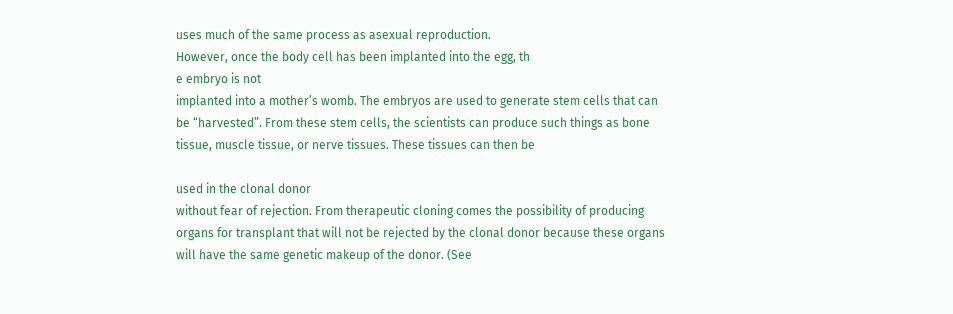uses much of the same process as asexual reproduction.
However, once the body cell has been implanted into the egg, th
e embryo is not
implanted into a mother’s womb. The embryos are used to generate stem cells that can
be “harvested”. From these stem cells, the scientists can produce such things as bone
tissue, muscle tissue, or nerve tissues. These tissues can then be

used in the clonal donor
without fear of rejection. From therapeutic cloning comes the possibility of producing
organs for transplant that will not be rejected by the clonal donor because these organs
will have the same genetic makeup of the donor. (See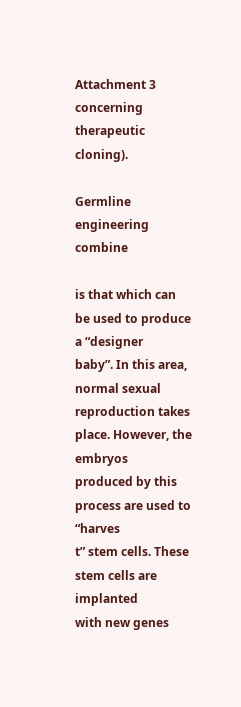Attachment 3 concerning
therapeutic cloning).

Germline engineering combine

is that which can be used to produce a “designer
baby”. In this area, normal sexual reproduction takes place. However, the embryos
produced by this process are used to “harves
t” stem cells. These stem cells are implanted
with new genes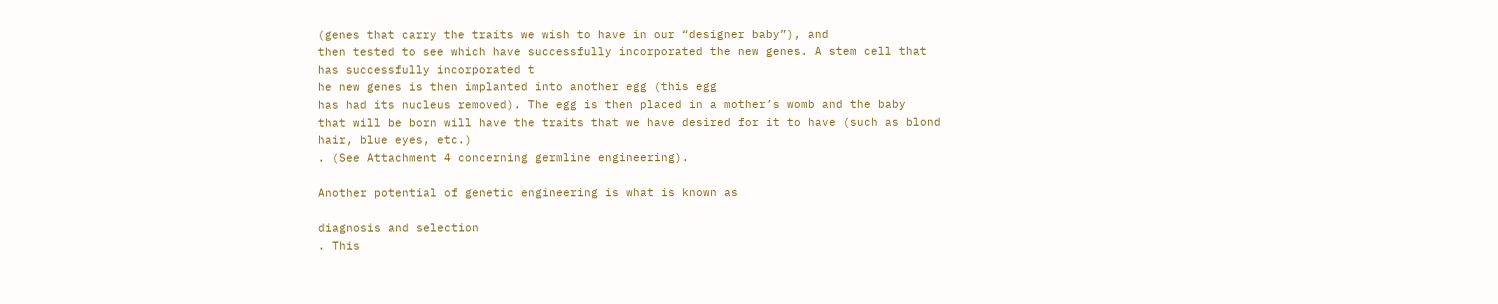(genes that carry the traits we wish to have in our “designer baby”), and
then tested to see which have successfully incorporated the new genes. A stem cell that
has successfully incorporated t
he new genes is then implanted into another egg (this egg
has had its nucleus removed). The egg is then placed in a mother’s womb and the baby
that will be born will have the traits that we have desired for it to have (such as blond
hair, blue eyes, etc.)
. (See Attachment 4 concerning germline engineering).

Another potential of genetic engineering is what is known as

diagnosis and selection
. This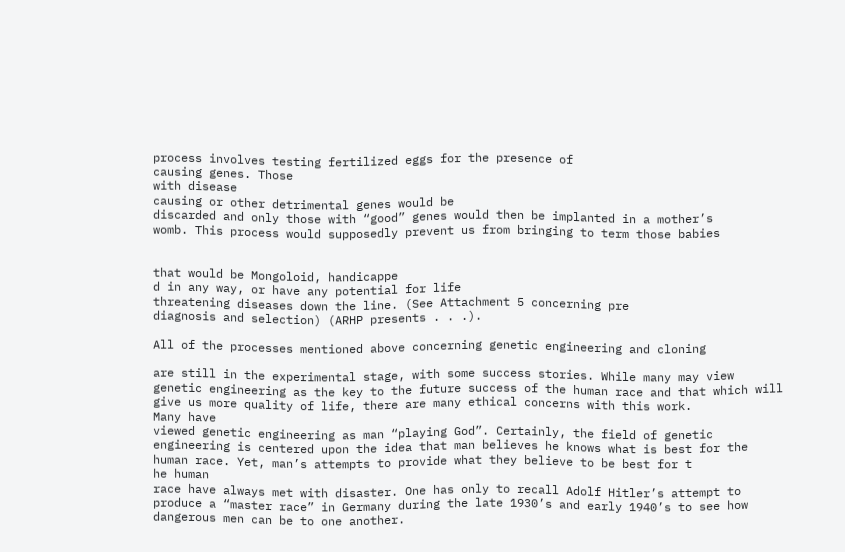process involves testing fertilized eggs for the presence of
causing genes. Those
with disease
causing or other detrimental genes would be
discarded and only those with “good” genes would then be implanted in a mother’s
womb. This process would supposedly prevent us from bringing to term those babies


that would be Mongoloid, handicappe
d in any way, or have any potential for life
threatening diseases down the line. (See Attachment 5 concerning pre
diagnosis and selection) (ARHP presents . . .).

All of the processes mentioned above concerning genetic engineering and cloning

are still in the experimental stage, with some success stories. While many may view
genetic engineering as the key to the future success of the human race and that which will
give us more quality of life, there are many ethical concerns with this work.
Many have
viewed genetic engineering as man “playing God”. Certainly, the field of genetic
engineering is centered upon the idea that man believes he knows what is best for the
human race. Yet, man’s attempts to provide what they believe to be best for t
he human
race have always met with disaster. One has only to recall Adolf Hitler’s attempt to
produce a “master race” in Germany during the late 1930’s and early 1940’s to see how
dangerous men can be to one another.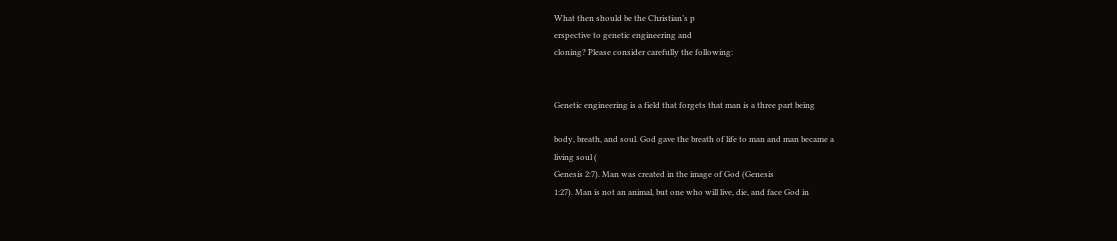What then should be the Christian’s p
erspective to genetic engineering and
cloning? Please consider carefully the following:


Genetic engineering is a field that forgets that man is a three part being

body, breath, and soul. God gave the breath of life to man and man became a
living soul (
Genesis 2:7). Man was created in the image of God (Genesis
1:27). Man is not an animal, but one who will live, die, and face God in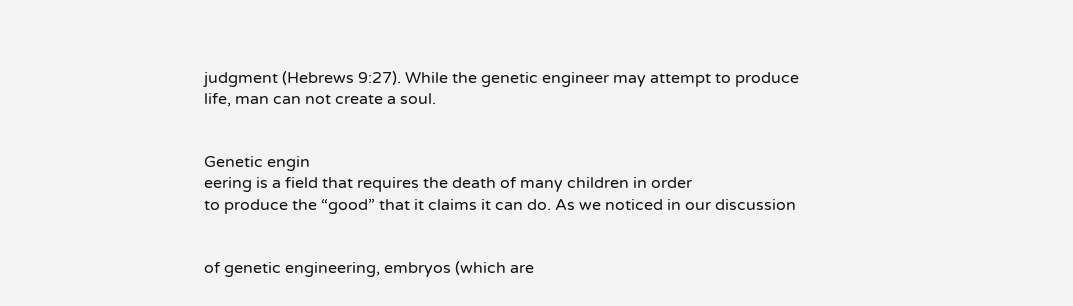judgment (Hebrews 9:27). While the genetic engineer may attempt to produce
life, man can not create a soul.


Genetic engin
eering is a field that requires the death of many children in order
to produce the “good” that it claims it can do. As we noticed in our discussion


of genetic engineering, embryos (which are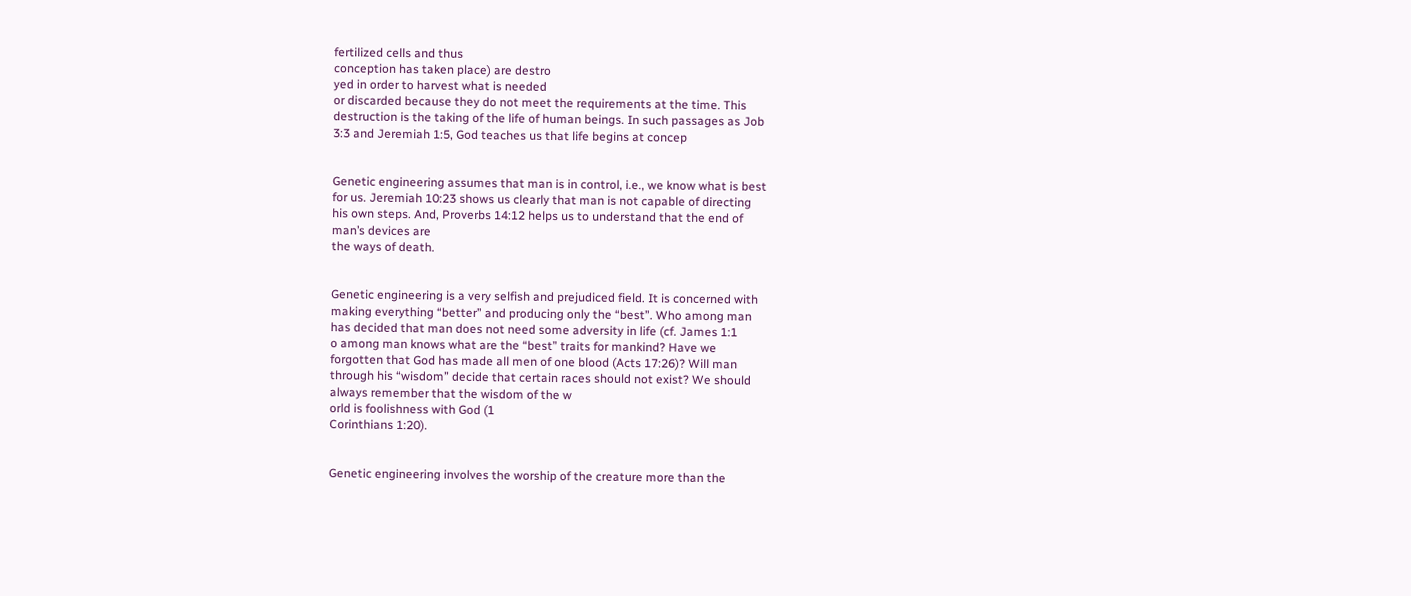fertilized cells and thus
conception has taken place) are destro
yed in order to harvest what is needed
or discarded because they do not meet the requirements at the time. This
destruction is the taking of the life of human beings. In such passages as Job
3:3 and Jeremiah 1:5, God teaches us that life begins at concep


Genetic engineering assumes that man is in control, i.e., we know what is best
for us. Jeremiah 10:23 shows us clearly that man is not capable of directing
his own steps. And, Proverbs 14:12 helps us to understand that the end of
man’s devices are
the ways of death.


Genetic engineering is a very selfish and prejudiced field. It is concerned with
making everything “better” and producing only the “best”. Who among man
has decided that man does not need some adversity in life (cf. James 1:1
o among man knows what are the “best” traits for mankind? Have we
forgotten that God has made all men of one blood (Acts 17:26)? Will man
through his “wisdom” decide that certain races should not exist? We should
always remember that the wisdom of the w
orld is foolishness with God (1
Corinthians 1:20).


Genetic engineering involves the worship of the creature more than the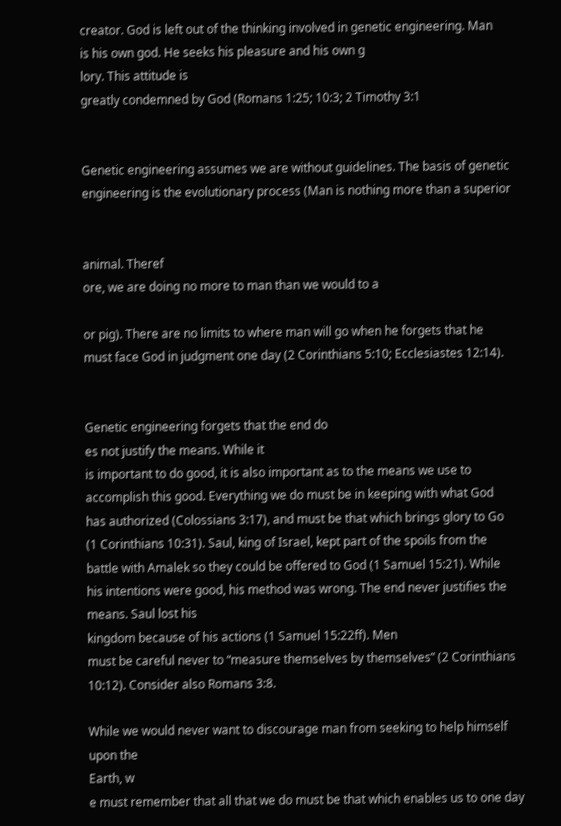creator. God is left out of the thinking involved in genetic engineering. Man
is his own god. He seeks his pleasure and his own g
lory. This attitude is
greatly condemned by God (Romans 1:25; 10:3; 2 Timothy 3:1


Genetic engineering assumes we are without guidelines. The basis of genetic
engineering is the evolutionary process (Man is nothing more than a superior


animal. Theref
ore, we are doing no more to man than we would to a

or pig). There are no limits to where man will go when he forgets that he
must face God in judgment one day (2 Corinthians 5:10; Ecclesiastes 12:14).


Genetic engineering forgets that the end do
es not justify the means. While it
is important to do good, it is also important as to the means we use to
accomplish this good. Everything we do must be in keeping with what God
has authorized (Colossians 3:17), and must be that which brings glory to Go
(1 Corinthians 10:31). Saul, king of Israel, kept part of the spoils from the
battle with Amalek so they could be offered to God (1 Samuel 15:21). While
his intentions were good, his method was wrong. The end never justifies the
means. Saul lost his
kingdom because of his actions (1 Samuel 15:22ff). Men
must be careful never to “measure themselves by themselves” (2 Corinthians
10:12). Consider also Romans 3:8.

While we would never want to discourage man from seeking to help himself upon the
Earth, w
e must remember that all that we do must be that which enables us to one day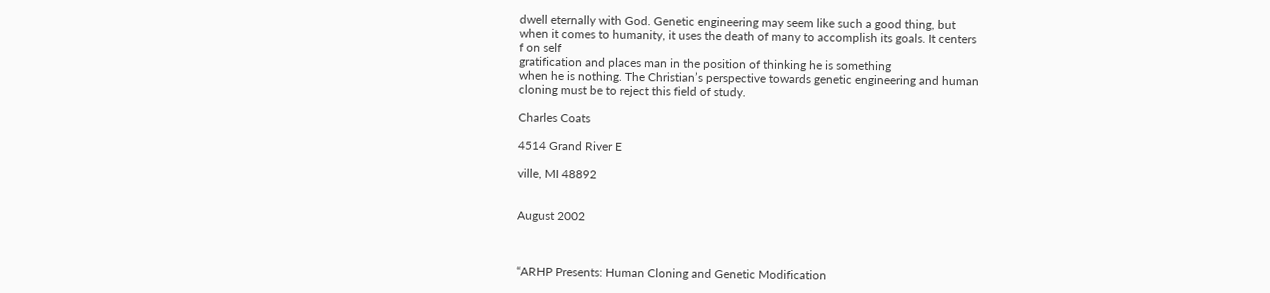dwell eternally with God. Genetic engineering may seem like such a good thing, but
when it comes to humanity, it uses the death of many to accomplish its goals. It centers
f on self
gratification and places man in the position of thinking he is something
when he is nothing. The Christian’s perspective towards genetic engineering and human
cloning must be to reject this field of study.

Charles Coats

4514 Grand River E

ville, MI 48892


August 2002



“ARHP Presents: Human Cloning and Genetic Modification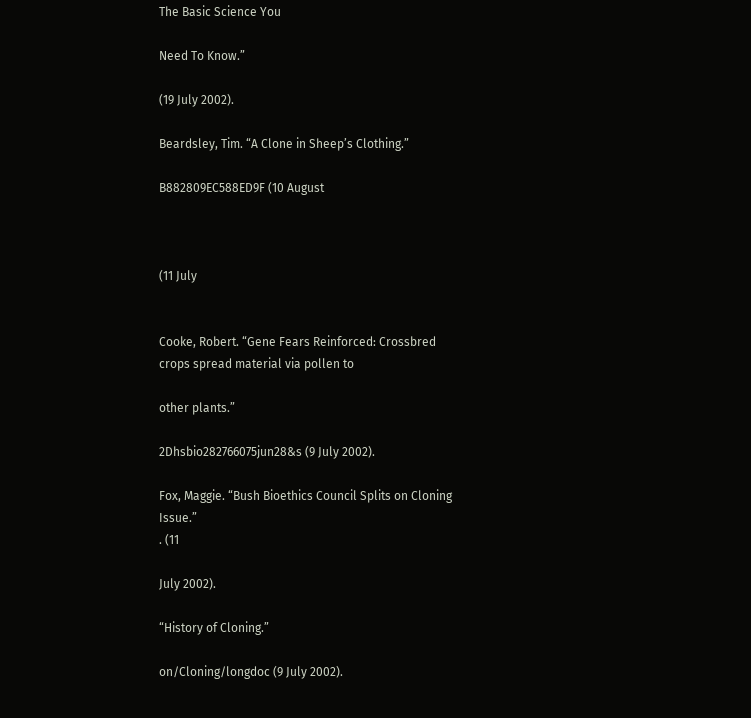The Basic Science You

Need To Know.”

(19 July 2002).

Beardsley, Tim. “A Clone in Sheep’s Clothing.”

B882809EC588ED9F (10 August



(11 July


Cooke, Robert. “Gene Fears Reinforced: Crossbred crops spread material via pollen to

other plants.”

2Dhsbio282766075jun28&s (9 July 2002).

Fox, Maggie. “Bush Bioethics Council Splits on Cloning Issue.”
. (11

July 2002).

“History of Cloning.”

on/Cloning/longdoc (9 July 2002).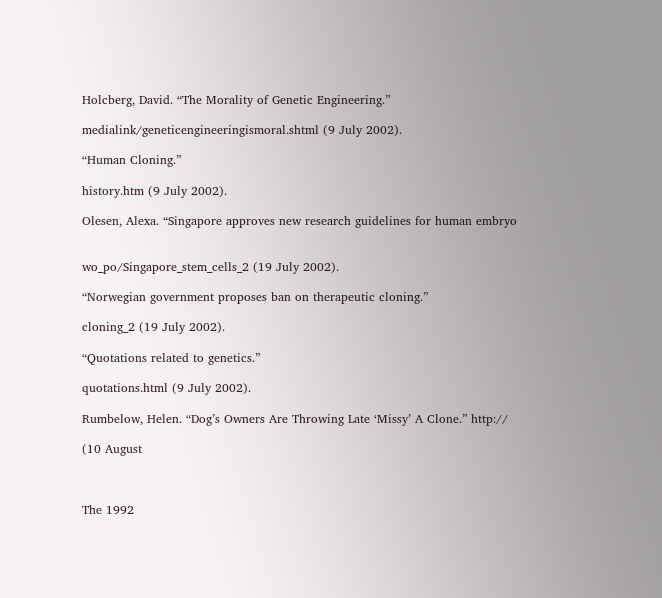Holcberg, David. “The Morality of Genetic Engineering.”

medialink/geneticengineeringismoral.shtml (9 July 2002).

“Human Cloning.”

history.htm (9 July 2002).

Olesen, Alexa. “Singapore approves new research guidelines for human embryo


wo_po/Singapore_stem_cells_2 (19 July 2002).

“Norwegian government proposes ban on therapeutic cloning.”

cloning_2 (19 July 2002).

“Quotations related to genetics.”

quotations.html (9 July 2002).

Rumbelow, Helen. “Dog’s Owners Are Throwing Late ‘Missy’ A Clone.” http://

(10 August



The 1992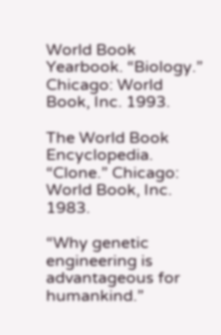World Book Yearbook. “Biology.” Chicago: World Book, Inc. 1993.

The World Book Encyclopedia. “Clone.” Chicago: World Book, Inc. 1983.

“Why genetic engineering is advantageous for humankind.”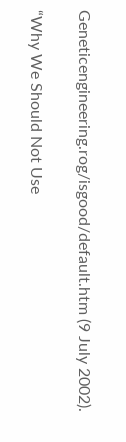Geneticengineering.rog/isgood/default.htm (9 July 2002).

“Why We Should Not Use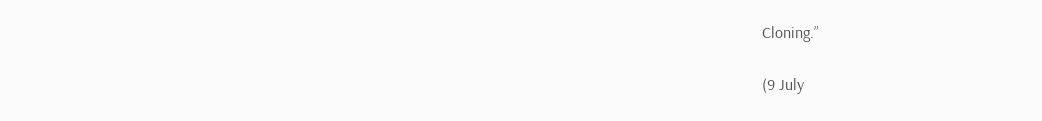Cloning.”

(9 July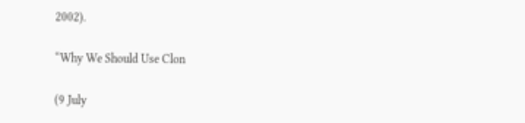2002).

“Why We Should Use Clon

(9 July